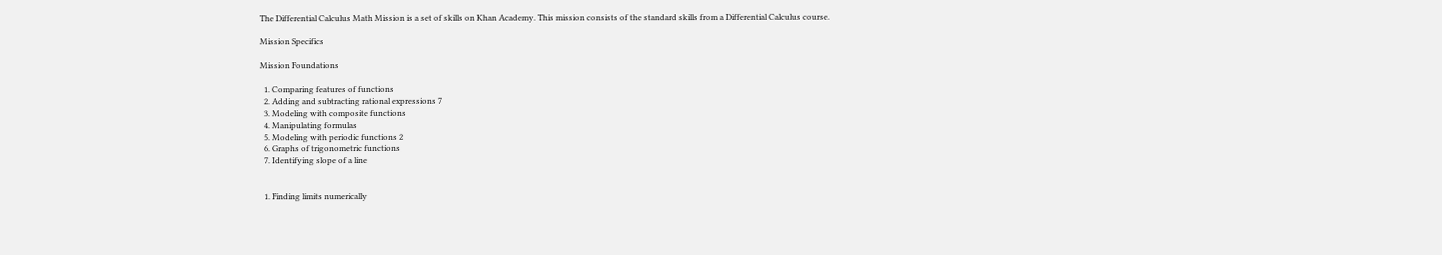The Differential Calculus Math Mission is a set of skills on Khan Academy. This mission consists of the standard skills from a Differential Calculus course.

Mission Specifics

Mission Foundations

  1. Comparing features of functions
  2. Adding and subtracting rational expressions 7
  3. Modeling with composite functions
  4. Manipulating formulas
  5. Modeling with periodic functions 2
  6. Graphs of trigonometric functions
  7. Identifying slope of a line


  1. Finding limits numerically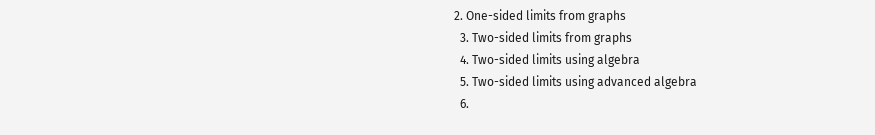2. One-sided limits from graphs
  3. Two-sided limits from graphs
  4. Two-sided limits using algebra
  5. Two-sided limits using advanced algebra
  6.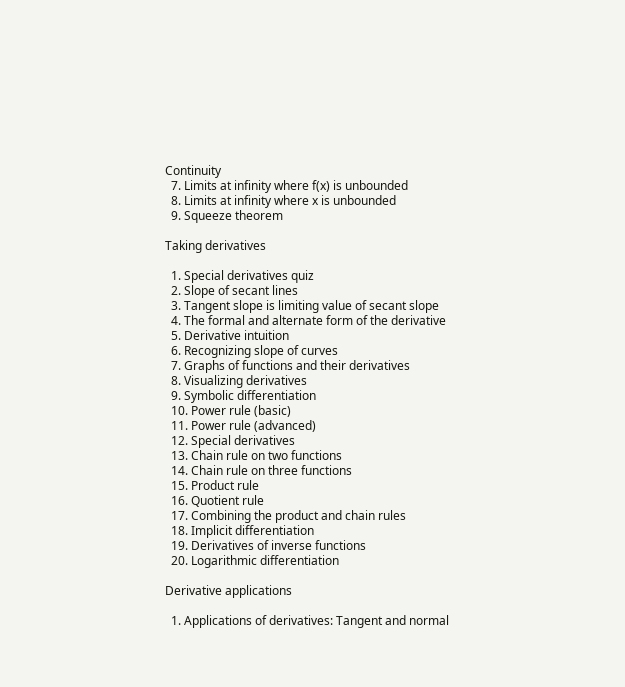Continuity
  7. Limits at infinity where f(x) is unbounded
  8. Limits at infinity where x is unbounded
  9. Squeeze theorem

Taking derivatives

  1. Special derivatives quiz
  2. Slope of secant lines
  3. Tangent slope is limiting value of secant slope
  4. The formal and alternate form of the derivative
  5. Derivative intuition
  6. Recognizing slope of curves
  7. Graphs of functions and their derivatives
  8. Visualizing derivatives
  9. Symbolic differentiation
  10. Power rule (basic)
  11. Power rule (advanced)
  12. Special derivatives
  13. Chain rule on two functions
  14. Chain rule on three functions
  15. Product rule
  16. Quotient rule
  17. Combining the product and chain rules
  18. Implicit differentiation
  19. Derivatives of inverse functions
  20. Logarithmic differentiation

Derivative applications

  1. Applications of derivatives: Tangent and normal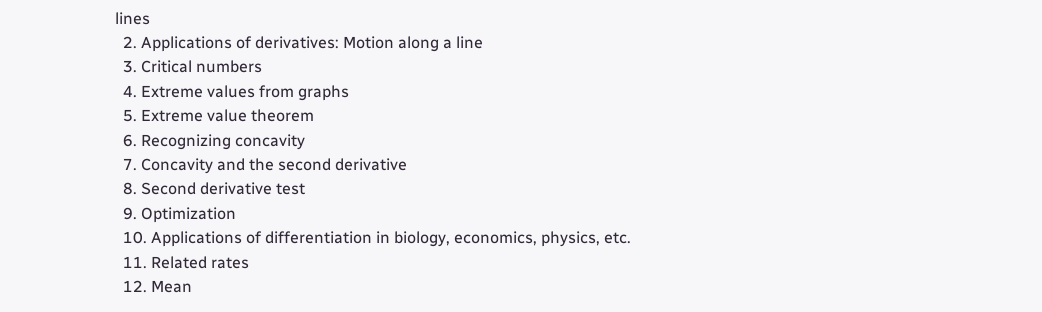lines
  2. Applications of derivatives: Motion along a line
  3. Critical numbers
  4. Extreme values from graphs
  5. Extreme value theorem
  6. Recognizing concavity
  7. Concavity and the second derivative
  8. Second derivative test
  9. Optimization
  10. Applications of differentiation in biology, economics, physics, etc.
  11. Related rates
  12. Mean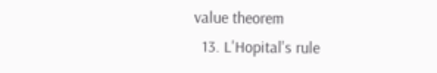value theorem
  13. L'Hopital's rule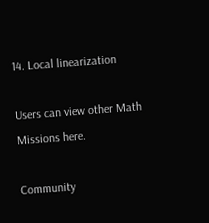14. Local linearization

Users can view other Math Missions here.

Community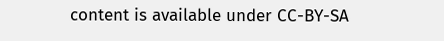content is available under CC-BY-SA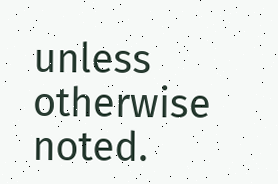unless otherwise noted.